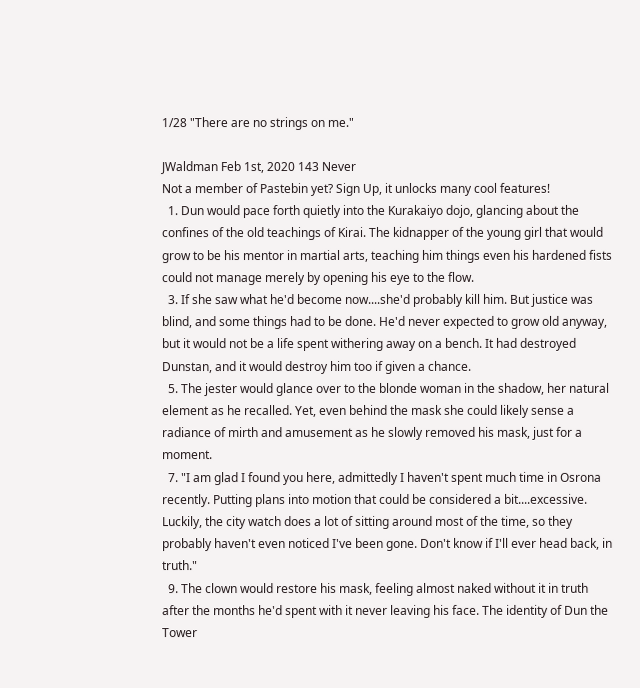1/28 "There are no strings on me."

JWaldman Feb 1st, 2020 143 Never
Not a member of Pastebin yet? Sign Up, it unlocks many cool features!
  1. Dun would pace forth quietly into the Kurakaiyo dojo, glancing about the confines of the old teachings of Kirai. The kidnapper of the young girl that would grow to be his mentor in martial arts, teaching him things even his hardened fists could not manage merely by opening his eye to the flow.
  3. If she saw what he'd become now....she'd probably kill him. But justice was blind, and some things had to be done. He'd never expected to grow old anyway, but it would not be a life spent withering away on a bench. It had destroyed Dunstan, and it would destroy him too if given a chance.
  5. The jester would glance over to the blonde woman in the shadow, her natural element as he recalled. Yet, even behind the mask she could likely sense a radiance of mirth and amusement as he slowly removed his mask, just for a moment.
  7. "I am glad I found you here, admittedly I haven't spent much time in Osrona recently. Putting plans into motion that could be considered a bit....excessive. Luckily, the city watch does a lot of sitting around most of the time, so they probably haven't even noticed I've been gone. Don't know if I'll ever head back, in truth."
  9. The clown would restore his mask, feeling almost naked without it in truth after the months he'd spent with it never leaving his face. The identity of Dun the Tower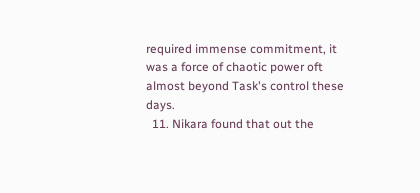required immense commitment, it was a force of chaotic power oft almost beyond Task's control these days.
  11. Nikara found that out the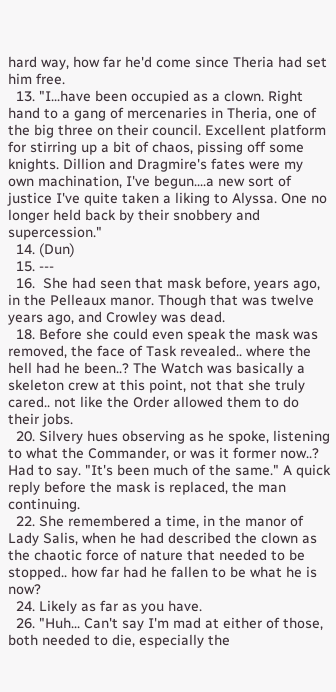hard way, how far he'd come since Theria had set him free.
  13. "I...have been occupied as a clown. Right hand to a gang of mercenaries in Theria, one of the big three on their council. Excellent platform for stirring up a bit of chaos, pissing off some knights. Dillion and Dragmire's fates were my own machination, I've begun....a new sort of justice I've quite taken a liking to Alyssa. One no longer held back by their snobbery and supercession."
  14. (Dun)
  15. ---
  16.  She had seen that mask before, years ago, in the Pelleaux manor. Though that was twelve years ago, and Crowley was dead.
  18. Before she could even speak the mask was removed, the face of Task revealed.. where the hell had he been..? The Watch was basically a skeleton crew at this point, not that she truly cared.. not like the Order allowed them to do their jobs.
  20. Silvery hues observing as he spoke, listening to what the Commander, or was it former now..? Had to say. "It's been much of the same." A quick reply before the mask is replaced, the man continuing.
  22. She remembered a time, in the manor of Lady Salis, when he had described the clown as the chaotic force of nature that needed to be stopped.. how far had he fallen to be what he is now?
  24. Likely as far as you have.
  26. "Huh... Can't say I'm mad at either of those, both needed to die, especially the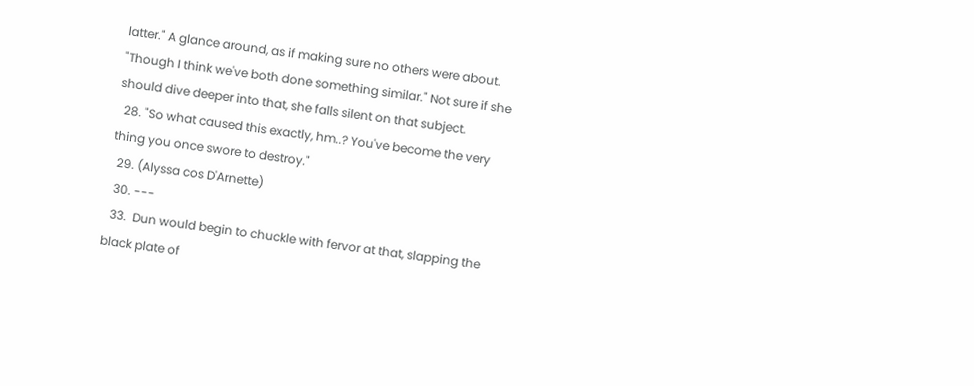latter." A glance around, as if making sure no others were about. "Though I think we've both done something similar." Not sure if she should dive deeper into that, she falls silent on that subject.
  28. "So what caused this exactly, hm..? You've become the very thing you once swore to destroy."
  29. (Alyssa cos D'Arnette)
  30. ---
  33.  Dun would begin to chuckle with fervor at that, slapping the black plate of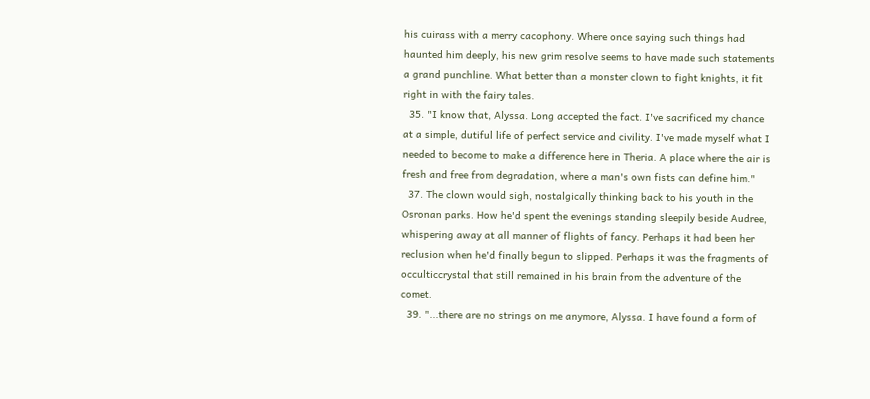his cuirass with a merry cacophony. Where once saying such things had haunted him deeply, his new grim resolve seems to have made such statements a grand punchline. What better than a monster clown to fight knights, it fit right in with the fairy tales.
  35. "I know that, Alyssa. Long accepted the fact. I've sacrificed my chance at a simple, dutiful life of perfect service and civility. I've made myself what I needed to become to make a difference here in Theria. A place where the air is fresh and free from degradation, where a man's own fists can define him."
  37. The clown would sigh, nostalgically thinking back to his youth in the Osronan parks. How he'd spent the evenings standing sleepily beside Audree, whispering away at all manner of flights of fancy. Perhaps it had been her reclusion when he'd finally begun to slipped. Perhaps it was the fragments of occulticcrystal that still remained in his brain from the adventure of the comet.
  39. "...there are no strings on me anymore, Alyssa. I have found a form of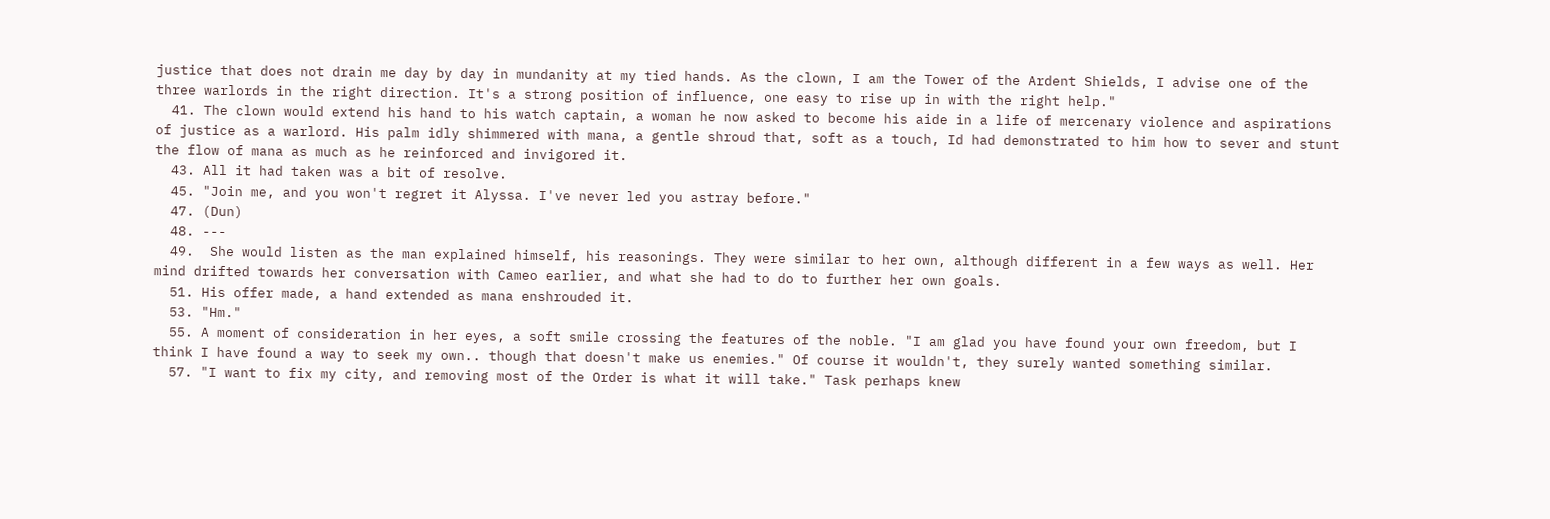justice that does not drain me day by day in mundanity at my tied hands. As the clown, I am the Tower of the Ardent Shields, I advise one of the three warlords in the right direction. It's a strong position of influence, one easy to rise up in with the right help."
  41. The clown would extend his hand to his watch captain, a woman he now asked to become his aide in a life of mercenary violence and aspirations of justice as a warlord. His palm idly shimmered with mana, a gentle shroud that, soft as a touch, Id had demonstrated to him how to sever and stunt the flow of mana as much as he reinforced and invigored it.
  43. All it had taken was a bit of resolve.
  45. "Join me, and you won't regret it Alyssa. I've never led you astray before."
  47. (Dun)
  48. ---
  49.  She would listen as the man explained himself, his reasonings. They were similar to her own, although different in a few ways as well. Her mind drifted towards her conversation with Cameo earlier, and what she had to do to further her own goals.
  51. His offer made, a hand extended as mana enshrouded it.
  53. "Hm."
  55. A moment of consideration in her eyes, a soft smile crossing the features of the noble. "I am glad you have found your own freedom, but I think I have found a way to seek my own.. though that doesn't make us enemies." Of course it wouldn't, they surely wanted something similar.
  57. "I want to fix my city, and removing most of the Order is what it will take." Task perhaps knew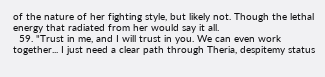of the nature of her fighting style, but likely not. Though the lethal energy that radiated from her would say it all.
  59. "Trust in me, and I will trust in you. We can even work together... I just need a clear path through Theria, despitemy status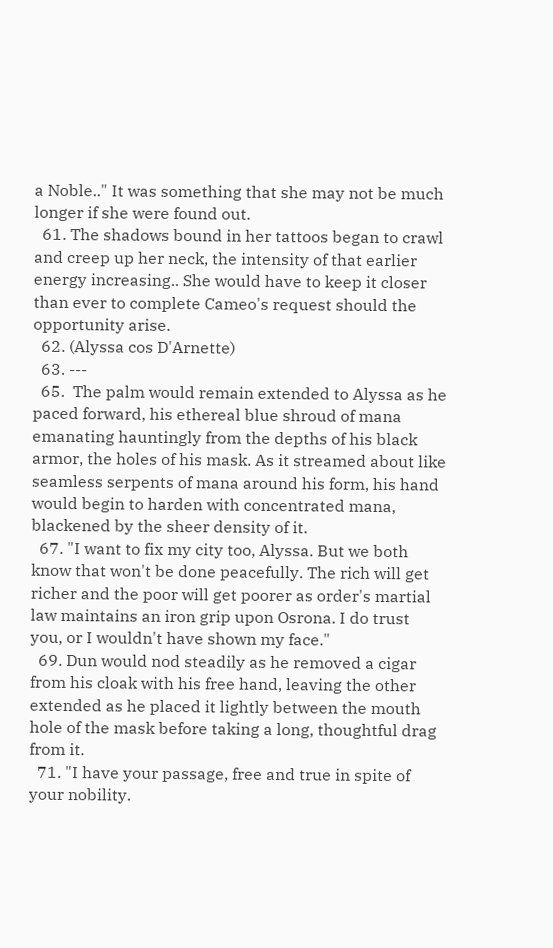a Noble.." It was something that she may not be much longer if she were found out.
  61. The shadows bound in her tattoos began to crawl and creep up her neck, the intensity of that earlier energy increasing.. She would have to keep it closer than ever to complete Cameo's request should the opportunity arise.
  62. (Alyssa cos D'Arnette)
  63. ---
  65.  The palm would remain extended to Alyssa as he paced forward, his ethereal blue shroud of mana emanating hauntingly from the depths of his black armor, the holes of his mask. As it streamed about like seamless serpents of mana around his form, his hand would begin to harden with concentrated mana, blackened by the sheer density of it.
  67. "I want to fix my city too, Alyssa. But we both know that won't be done peacefully. The rich will get richer and the poor will get poorer as order's martial law maintains an iron grip upon Osrona. I do trust you, or I wouldn't have shown my face."
  69. Dun would nod steadily as he removed a cigar from his cloak with his free hand, leaving the other extended as he placed it lightly between the mouth hole of the mask before taking a long, thoughtful drag from it.
  71. "I have your passage, free and true in spite of your nobility.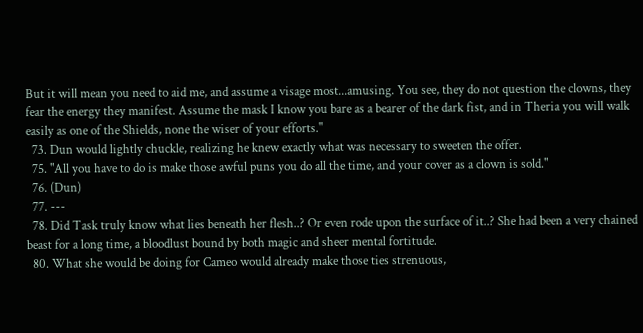But it will mean you need to aid me, and assume a visage most...amusing. You see, they do not question the clowns, they fear the energy they manifest. Assume the mask I know you bare as a bearer of the dark fist, and in Theria you will walk easily as one of the Shields, none the wiser of your efforts."
  73. Dun would lightly chuckle, realizing he knew exactly what was necessary to sweeten the offer.
  75. "All you have to do is make those awful puns you do all the time, and your cover as a clown is sold."
  76. (Dun)
  77. ---
  78. Did Task truly know what lies beneath her flesh..? Or even rode upon the surface of it..? She had been a very chained beast for a long time, a bloodlust bound by both magic and sheer mental fortitude.
  80. What she would be doing for Cameo would already make those ties strenuous,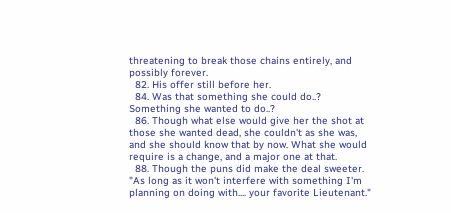threatening to break those chains entirely, and possibly forever.
  82. His offer still before her.
  84. Was that something she could do..? Something she wanted to do..?
  86. Though what else would give her the shot at those she wanted dead, she couldn't as she was, and she should know that by now. What she would require is a change, and a major one at that.
  88. Though the puns did make the deal sweeter. "As long as it won't interfere with something I'm planning on doing with.... your favorite Lieutenant."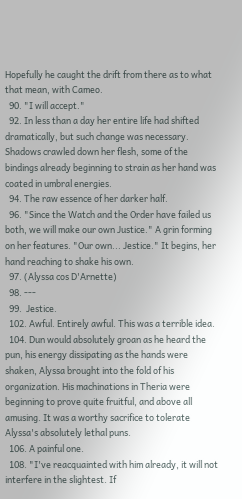Hopefully he caught the drift from there as to what that mean, with Cameo.
  90. "I will accept."
  92. In less than a day her entire life had shifted dramatically, but such change was necessary. Shadows crawled down her flesh, some of the bindings already beginning to strain as her hand was coated in umbral energies.
  94. The raw essence of her darker half.
  96. "Since the Watch and the Order have failed us both, we will make our own Justice." A grin forming on her features. "Our own... Jestice." It begins, her hand reaching to shake his own.
  97. (Alyssa cos D'Arnette)
  98. ---
  99.  Jestice.
  102. Awful. Entirely awful. This was a terrible idea.
  104. Dun would absolutely groan as he heard the pun, his energy dissipating as the hands were shaken, Alyssa brought into the fold of his organization. His machinations in Theria were beginning to prove quite fruitful, and above all amusing. It was a worthy sacrifice to tolerate Alyssa's absolutely lethal puns.
  106. A painful one.
  108. "I've reacquainted with him already, it will not interfere in the slightest. If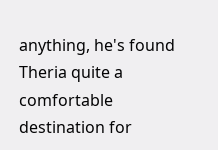anything, he's found Theria quite a comfortable destination for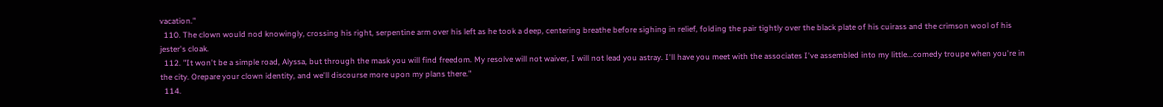vacation."
  110. The clown would nod knowingly, crossing his right, serpentine arm over his left as he took a deep, centering breathe before sighing in relief, folding the pair tightly over the black plate of his cuirass and the crimson wool of his jester's cloak.
  112. "It won't be a simple road, Alyssa, but through the mask you will find freedom. My resolve will not waiver, I will not lead you astray. I'll have you meet with the associates I've assembled into my little...comedy troupe when you're in the city. Orepare your clown identity, and we'll discourse more upon my plans there."
  114.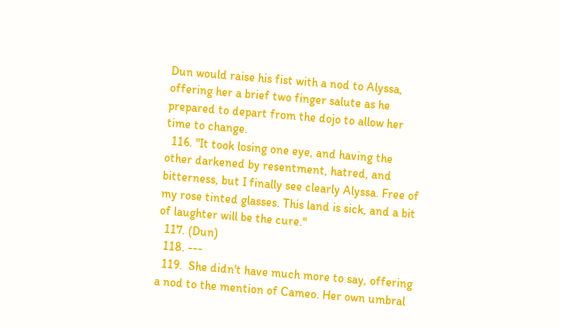Dun would raise his fist with a nod to Alyssa, offering her a brief two finger salute as he prepared to depart from the dojo to allow her time to change.
  116. "It took losing one eye, and having the other darkened by resentment, hatred, and bitterness, but I finally see clearly Alyssa. Free of my rose tinted glasses. This land is sick, and a bit of laughter will be the cure."
  117. (Dun)
  118. ---
  119.  She didn't have much more to say, offering a nod to the mention of Cameo. Her own umbral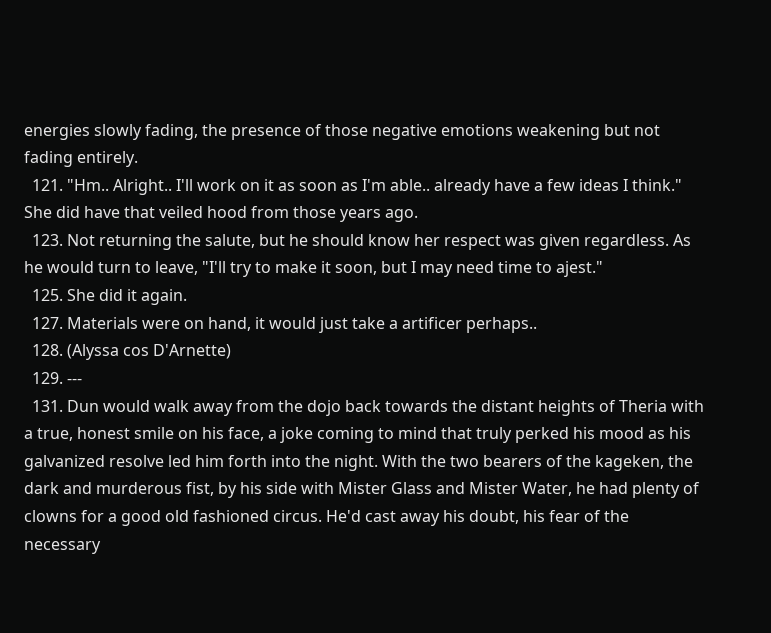energies slowly fading, the presence of those negative emotions weakening but not fading entirely.
  121. "Hm.. Alright.. I'll work on it as soon as I'm able.. already have a few ideas I think." She did have that veiled hood from those years ago.
  123. Not returning the salute, but he should know her respect was given regardless. As he would turn to leave, "I'll try to make it soon, but I may need time to ajest."
  125. She did it again.
  127. Materials were on hand, it would just take a artificer perhaps..
  128. (Alyssa cos D'Arnette)
  129. ---
  131. Dun would walk away from the dojo back towards the distant heights of Theria with a true, honest smile on his face, a joke coming to mind that truly perked his mood as his galvanized resolve led him forth into the night. With the two bearers of the kageken, the dark and murderous fist, by his side with Mister Glass and Mister Water, he had plenty of clowns for a good old fashioned circus. He'd cast away his doubt, his fear of the necessary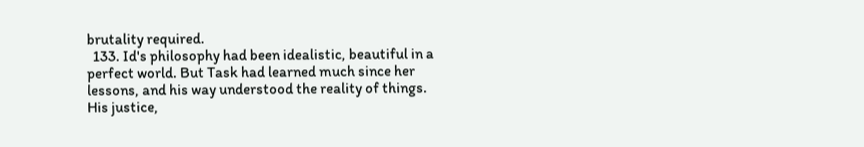brutality required.
  133. Id's philosophy had been idealistic, beautiful in a perfect world. But Task had learned much since her lessons, and his way understood the reality of things. His justice,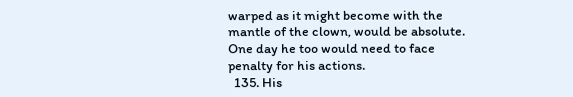warped as it might become with the mantle of the clown, would be absolute. One day he too would need to face penalty for his actions.
  135. His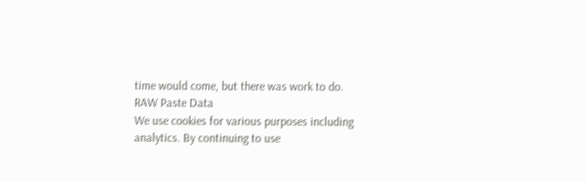time would come, but there was work to do.
RAW Paste Data
We use cookies for various purposes including analytics. By continuing to use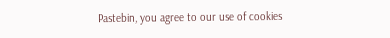Pastebin, you agree to our use of cookies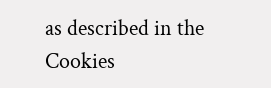as described in the Cookies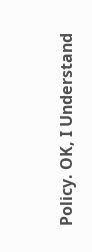Policy. OK, I Understand